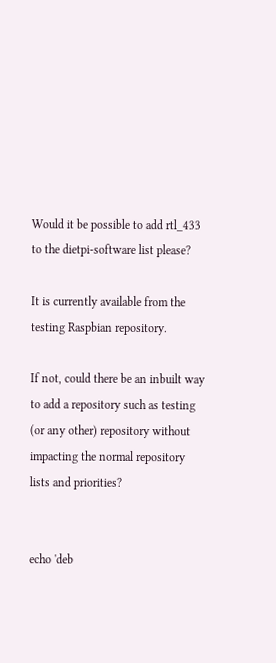Would it be possible to add rtl_433 to the dietpi-software list please?

It is currently available from the testing Raspbian repository.

If not, could there be an inbuilt way to add a repository such as testing (or any other) repository without impacting the normal repository lists and priorities?


echo 'deb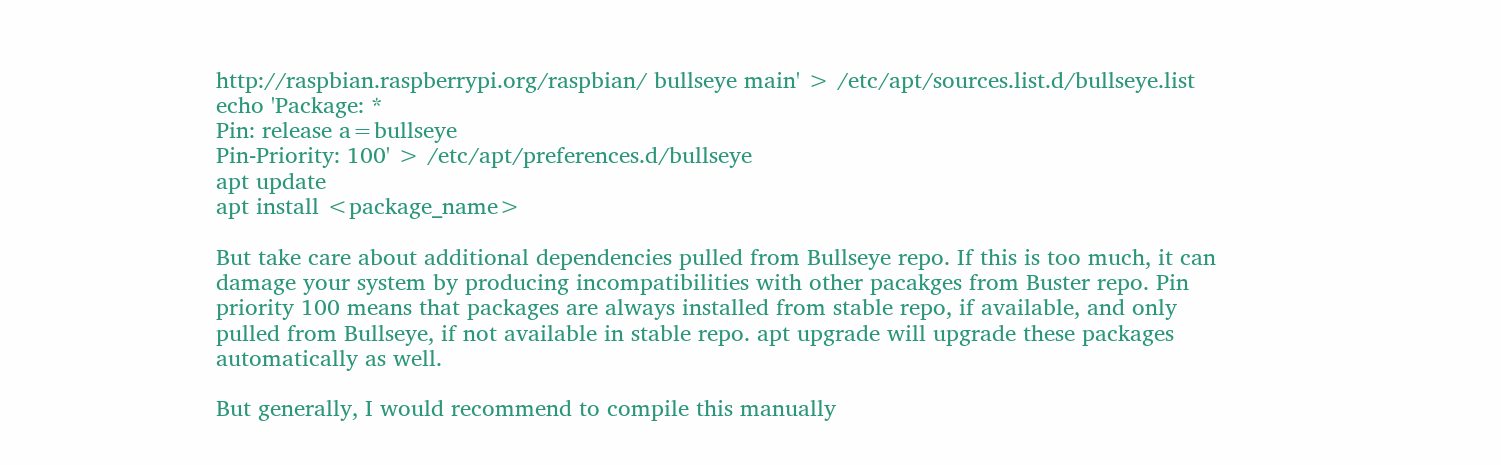http://raspbian.raspberrypi.org/raspbian/ bullseye main' > /etc/apt/sources.list.d/bullseye.list
echo 'Package: *
Pin: release a=bullseye
Pin-Priority: 100' > /etc/apt/preferences.d/bullseye
apt update
apt install <package_name>

But take care about additional dependencies pulled from Bullseye repo. If this is too much, it can damage your system by producing incompatibilities with other pacakges from Buster repo. Pin priority 100 means that packages are always installed from stable repo, if available, and only pulled from Bullseye, if not available in stable repo. apt upgrade will upgrade these packages automatically as well.

But generally, I would recommend to compile this manually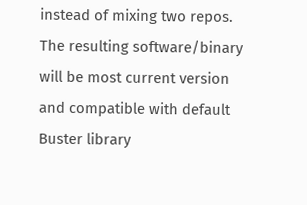instead of mixing two repos. The resulting software/binary will be most current version and compatible with default Buster library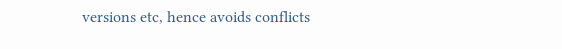versions etc, hence avoids conflicts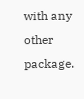with any other package.